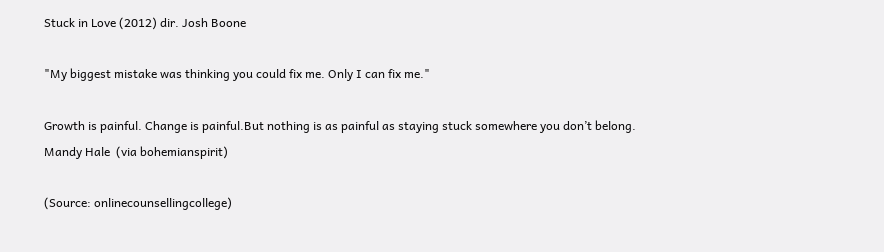Stuck in Love (2012) dir. Josh Boone

"My biggest mistake was thinking you could fix me. Only I can fix me."

Growth is painful. Change is painful.But nothing is as painful as staying stuck somewhere you don’t belong.
Mandy Hale  (via bohemianspirit)

(Source: onlinecounsellingcollege)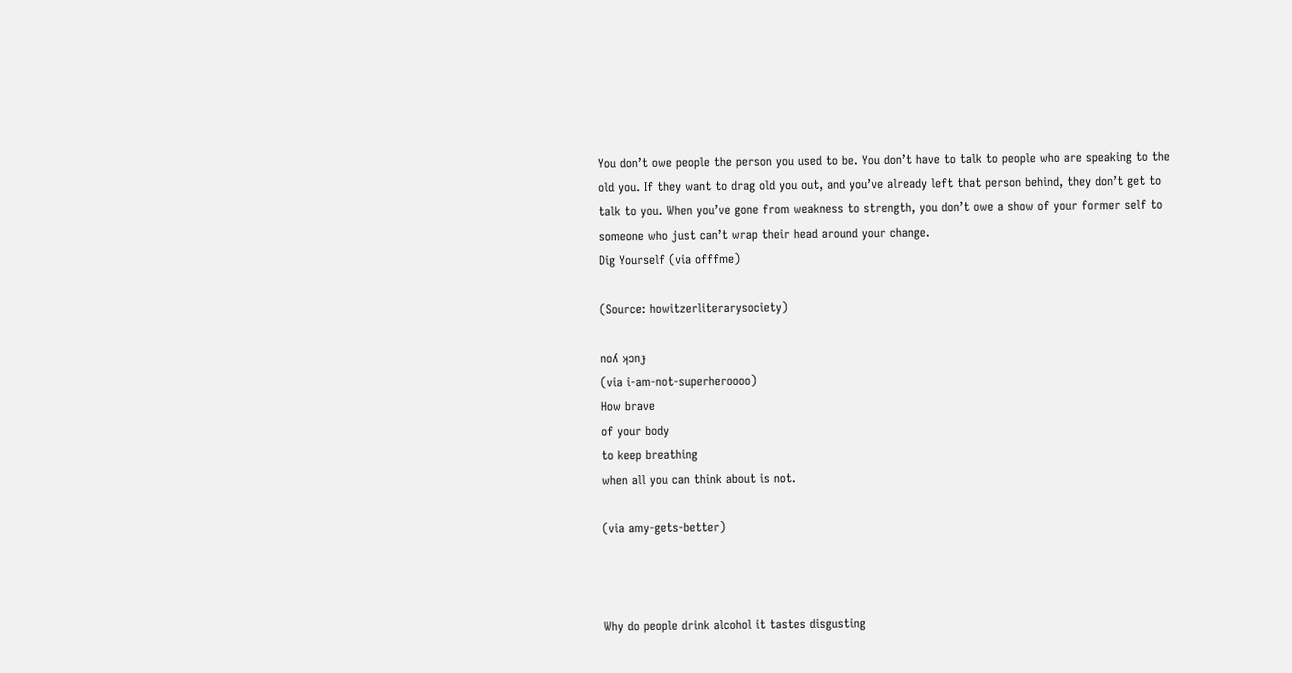You don’t owe people the person you used to be. You don’t have to talk to people who are speaking to the old you. If they want to drag old you out, and you’ve already left that person behind, they don’t get to talk to you. When you’ve gone from weakness to strength, you don’t owe a show of your former self to someone who just can’t wrap their head around your change.
Dig Yourself (via offfme)

(Source: howitzerliterarysociety)

noʎ ʞɔnɟ
(via i-am-not-superheroooo)
How brave
of your body
to keep breathing
when all you can think about is not.

(via amy-gets-better)



Why do people drink alcohol it tastes disgusting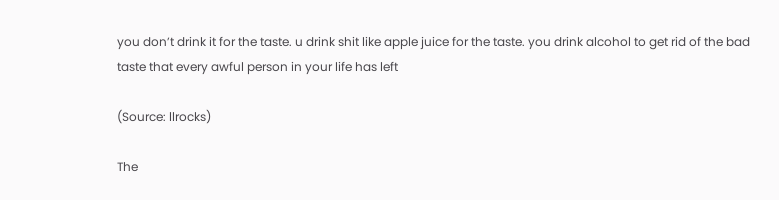you don’t drink it for the taste. u drink shit like apple juice for the taste. you drink alcohol to get rid of the bad taste that every awful person in your life has left

(Source: llrocks)

The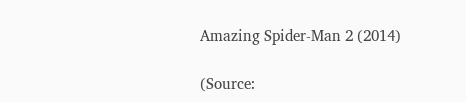Amazing Spider-Man 2 (2014)

(Source: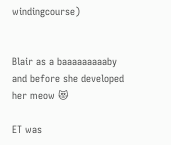windingcourse)


Blair as a baaaaaaaaaby and before she developed her meow 😻

ET was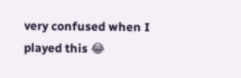very confused when I played this 😂